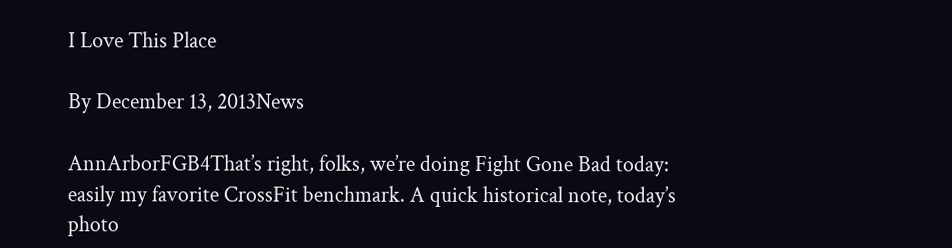I Love This Place

By December 13, 2013News

AnnArborFGB4That’s right, folks, we’re doing Fight Gone Bad today: easily my favorite CrossFit benchmark. A quick historical note, today’s photo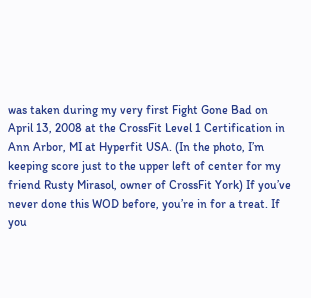was taken during my very first Fight Gone Bad on April 13, 2008 at the CrossFit Level 1 Certification in Ann Arbor, MI at Hyperfit USA. (In the photo, I’m keeping score just to the upper left of center for my friend Rusty Mirasol, owner of CrossFit York) If you’ve never done this WOD before, you’re in for a treat. If you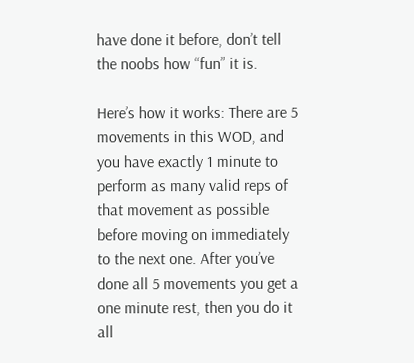have done it before, don’t tell the noobs how “fun” it is.

Here’s how it works: There are 5 movements in this WOD, and you have exactly 1 minute to perform as many valid reps of that movement as possible before moving on immediately to the next one. After you’ve done all 5 movements you get a one minute rest, then you do it all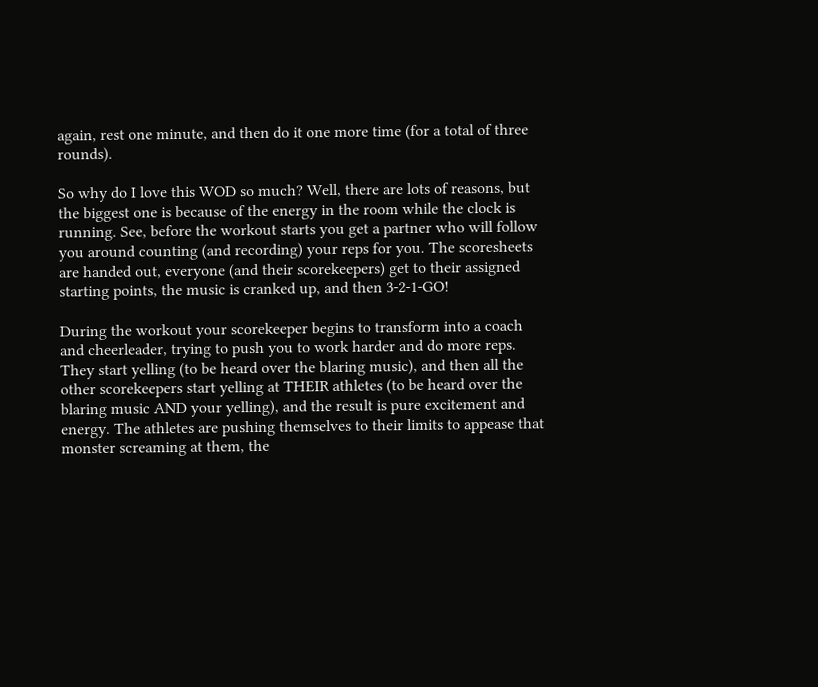again, rest one minute, and then do it one more time (for a total of three rounds).

So why do I love this WOD so much? Well, there are lots of reasons, but the biggest one is because of the energy in the room while the clock is running. See, before the workout starts you get a partner who will follow you around counting (and recording) your reps for you. The scoresheets are handed out, everyone (and their scorekeepers) get to their assigned starting points, the music is cranked up, and then 3-2-1-GO!

During the workout your scorekeeper begins to transform into a coach and cheerleader, trying to push you to work harder and do more reps. They start yelling (to be heard over the blaring music), and then all the other scorekeepers start yelling at THEIR athletes (to be heard over the blaring music AND your yelling), and the result is pure excitement and energy. The athletes are pushing themselves to their limits to appease that monster screaming at them, the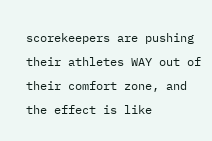scorekeepers are pushing their athletes WAY out of their comfort zone, and the effect is like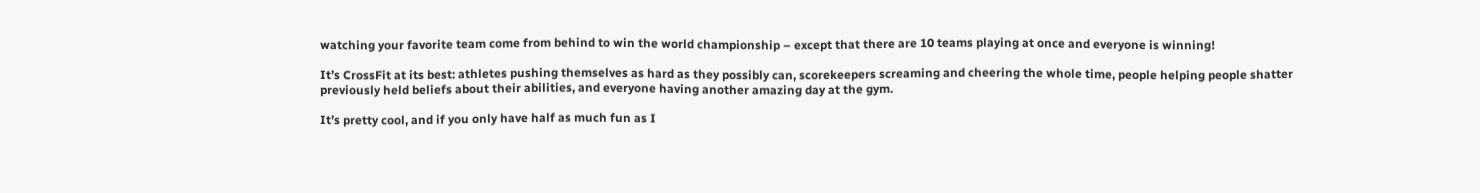watching your favorite team come from behind to win the world championship – except that there are 10 teams playing at once and everyone is winning!

It’s CrossFit at its best: athletes pushing themselves as hard as they possibly can, scorekeepers screaming and cheering the whole time, people helping people shatter previously held beliefs about their abilities, and everyone having another amazing day at the gym.

It’s pretty cool, and if you only have half as much fun as I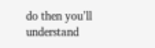do then you’ll understand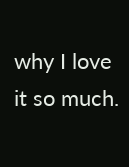why I love it so much.